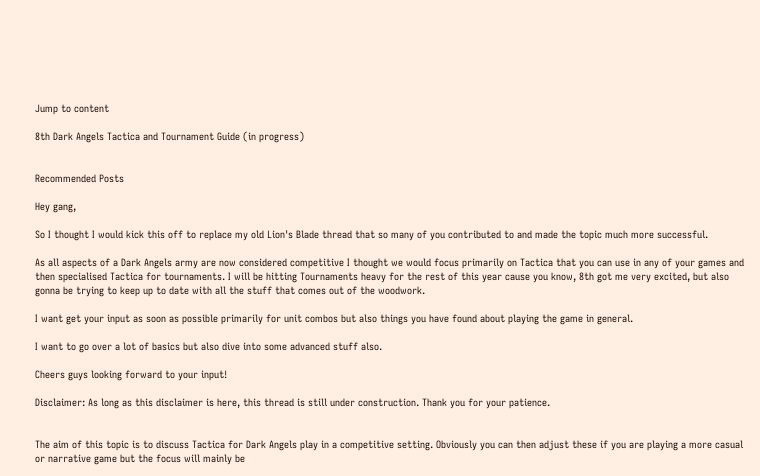Jump to content

8th Dark Angels Tactica and Tournament Guide (in progress)


Recommended Posts

Hey gang,

So I thought I would kick this off to replace my old Lion's Blade thread that so many of you contributed to and made the topic much more successful.

As all aspects of a Dark Angels army are now considered competitive I thought we would focus primarily on Tactica that you can use in any of your games and then specialised Tactica for tournaments. I will be hitting Tournaments heavy for the rest of this year cause you know, 8th got me very excited, but also gonna be trying to keep up to date with all the stuff that comes out of the woodwork.

I want get your input as soon as possible primarily for unit combos but also things you have found about playing the game in general.

I want to go over a lot of basics but also dive into some advanced stuff also.

Cheers guys looking forward to your input!

Disclaimer: As long as this disclaimer is here, this thread is still under construction. Thank you for your patience.


The aim of this topic is to discuss Tactica for Dark Angels play in a competitive setting. Obviously you can then adjust these if you are playing a more casual or narrative game but the focus will mainly be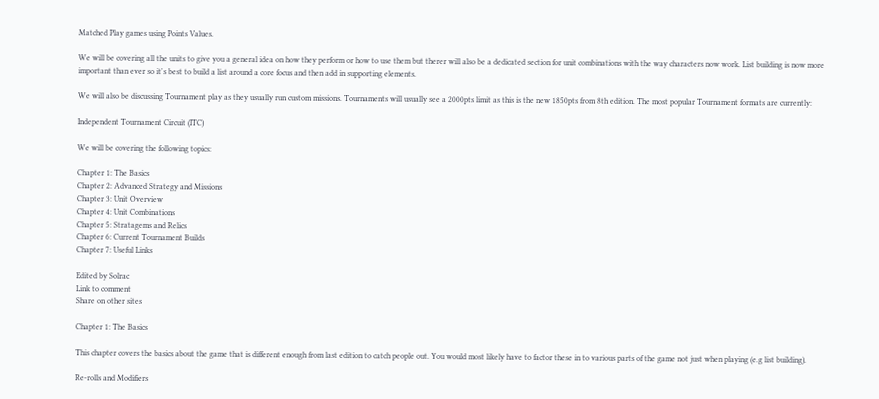Matched Play games using Points Values.

We will be covering all the units to give you a general idea on how they perform or how to use them but therer will also be a dedicated section for unit combinations with the way characters now work. List building is now more important than ever so it's best to build a list around a core focus and then add in supporting elements.

We will also be discussing Tournament play as they usually run custom missions. Tournaments will usually see a 2000pts limit as this is the new 1850pts from 8th edition. The most popular Tournament formats are currently:

Independent Tournament Circuit (ITC)

We will be covering the following topics:

Chapter 1: The Basics
Chapter 2: Advanced Strategy and Missions
Chapter 3: Unit Overview
Chapter 4: Unit Combinations
Chapter 5: Stratagems and Relics
Chapter 6: Current Tournament Builds
Chapter 7: Useful Links

Edited by Solrac
Link to comment
Share on other sites

Chapter 1: The Basics

This chapter covers the basics about the game that is different enough from last edition to catch people out. You would most likely have to factor these in to various parts of the game not just when playing (e.g list building).

Re-rolls and Modifiers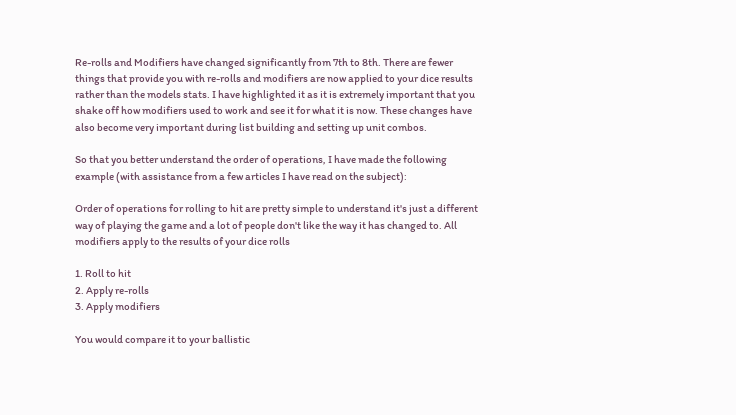Re-rolls and Modifiers have changed significantly from 7th to 8th. There are fewer things that provide you with re-rolls and modifiers are now applied to your dice results rather than the models stats. I have highlighted it as it is extremely important that you shake off how modifiers used to work and see it for what it is now. These changes have also become very important during list building and setting up unit combos.

So that you better understand the order of operations, I have made the following example (with assistance from a few articles I have read on the subject):

Order of operations for rolling to hit are pretty simple to understand it's just a different way of playing the game and a lot of people don't like the way it has changed to. All modifiers apply to the results of your dice rolls

1. Roll to hit
2. Apply re-rolls
3. Apply modifiers

You would compare it to your ballistic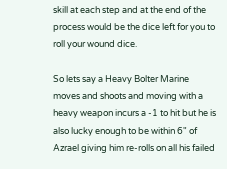skill at each step and at the end of the process would be the dice left for you to roll your wound dice.

So lets say a Heavy Bolter Marine moves and shoots and moving with a heavy weapon incurs a -1 to hit but he is also lucky enough to be within 6" of Azrael giving him re-rolls on all his failed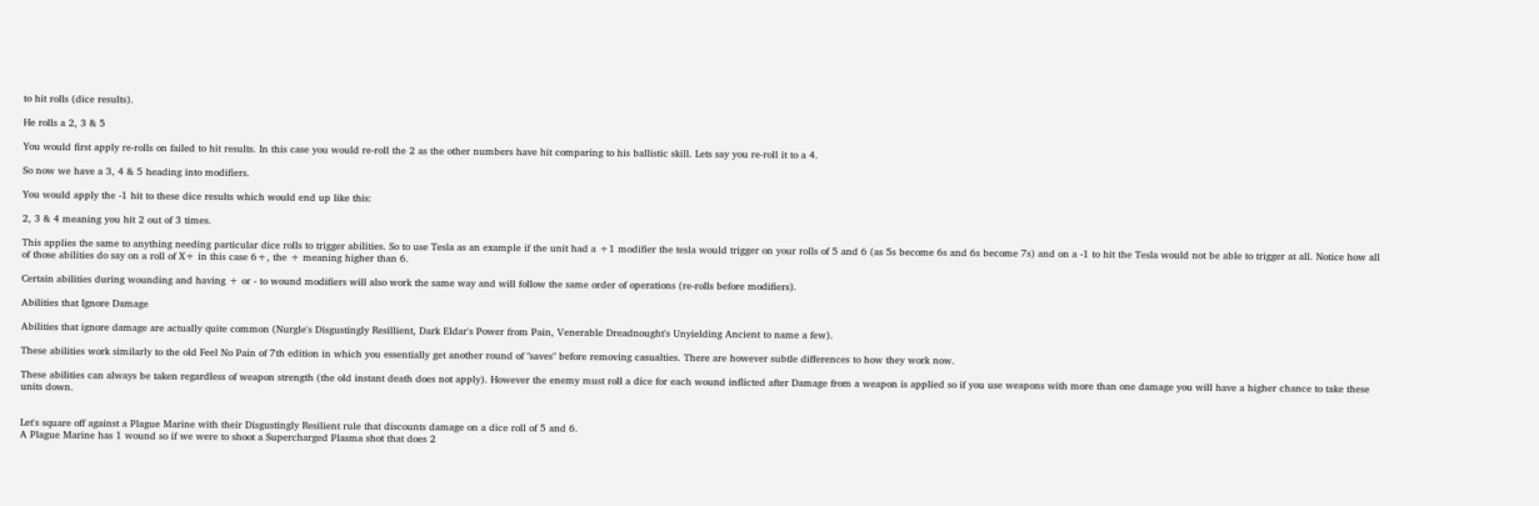to hit rolls (dice results).

He rolls a 2, 3 & 5

You would first apply re-rolls on failed to hit results. In this case you would re-roll the 2 as the other numbers have hit comparing to his ballistic skill. Lets say you re-roll it to a 4.

So now we have a 3, 4 & 5 heading into modifiers.

You would apply the -1 hit to these dice results which would end up like this:

2, 3 & 4 meaning you hit 2 out of 3 times.

This applies the same to anything needing particular dice rolls to trigger abilities. So to use Tesla as an example if the unit had a +1 modifier the tesla would trigger on your rolls of 5 and 6 (as 5s become 6s and 6s become 7s) and on a -1 to hit the Tesla would not be able to trigger at all. Notice how all of those abilities do say on a roll of X+ in this case 6+, the + meaning higher than 6.

Certain abilities during wounding and having + or - to wound modifiers will also work the same way and will follow the same order of operations (re-rolls before modifiers).

Abilities that Ignore Damage

Abilities that ignore damage are actually quite common (Nurgle's Disgustingly Resillient, Dark Eldar's Power from Pain, Venerable Dreadnought's Unyielding Ancient to name a few).

These abilities work similarly to the old Feel No Pain of 7th edition in which you essentially get another round of "saves" before removing casualties. There are however subtle differences to how they work now.

These abilities can always be taken regardless of weapon strength (the old instant death does not apply). However the enemy must roll a dice for each wound inflicted after Damage from a weapon is applied so if you use weapons with more than one damage you will have a higher chance to take these units down.


Let's square off against a Plague Marine with their Disgustingly Resilient rule that discounts damage on a dice roll of 5 and 6.
A Plague Marine has 1 wound so if we were to shoot a Supercharged Plasma shot that does 2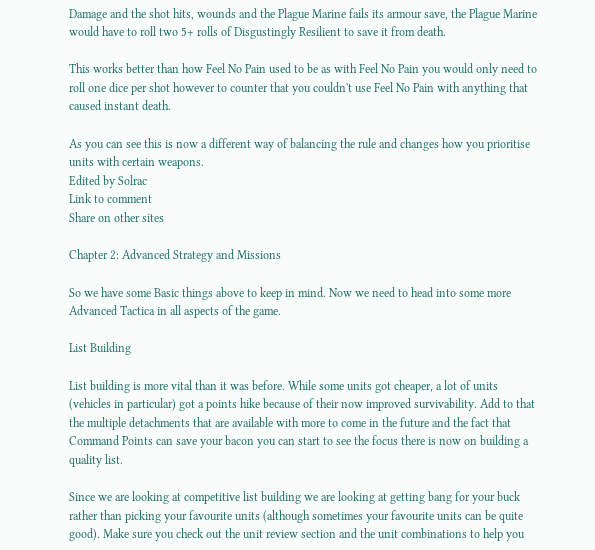Damage and the shot hits, wounds and the Plague Marine fails its armour save, the Plague Marine would have to roll two 5+ rolls of Disgustingly Resilient to save it from death.

This works better than how Feel No Pain used to be as with Feel No Pain you would only need to roll one dice per shot however to counter that you couldn't use Feel No Pain with anything that caused instant death.

As you can see this is now a different way of balancing the rule and changes how you prioritise units with certain weapons.
Edited by Solrac
Link to comment
Share on other sites

Chapter 2: Advanced Strategy and Missions

So we have some Basic things above to keep in mind. Now we need to head into some more Advanced Tactica in all aspects of the game.

List Building

List building is more vital than it was before. While some units got cheaper, a lot of units (vehicles in particular) got a points hike because of their now improved survivability. Add to that the multiple detachments that are available with more to come in the future and the fact that Command Points can save your bacon you can start to see the focus there is now on building a quality list.

Since we are looking at competitive list building we are looking at getting bang for your buck rather than picking your favourite units (although sometimes your favourite units can be quite good). Make sure you check out the unit review section and the unit combinations to help you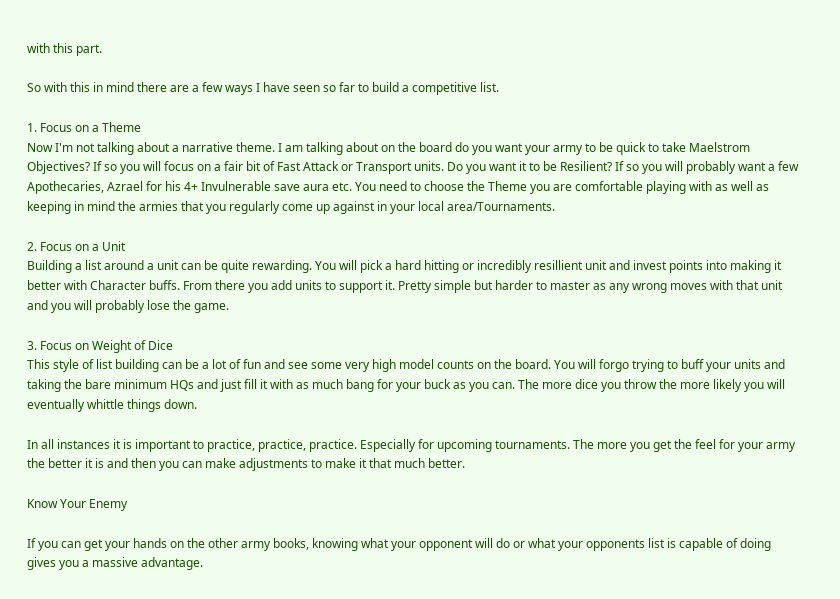with this part.

So with this in mind there are a few ways I have seen so far to build a competitive list.

1. Focus on a Theme
Now I'm not talking about a narrative theme. I am talking about on the board do you want your army to be quick to take Maelstrom Objectives? If so you will focus on a fair bit of Fast Attack or Transport units. Do you want it to be Resilient? If so you will probably want a few Apothecaries, Azrael for his 4+ Invulnerable save aura etc. You need to choose the Theme you are comfortable playing with as well as keeping in mind the armies that you regularly come up against in your local area/Tournaments.

2. Focus on a Unit
Building a list around a unit can be quite rewarding. You will pick a hard hitting or incredibly resillient unit and invest points into making it better with Character buffs. From there you add units to support it. Pretty simple but harder to master as any wrong moves with that unit and you will probably lose the game.

3. Focus on Weight of Dice
This style of list building can be a lot of fun and see some very high model counts on the board. You will forgo trying to buff your units and taking the bare minimum HQs and just fill it with as much bang for your buck as you can. The more dice you throw the more likely you will eventually whittle things down.

In all instances it is important to practice, practice, practice. Especially for upcoming tournaments. The more you get the feel for your army the better it is and then you can make adjustments to make it that much better.

Know Your Enemy

If you can get your hands on the other army books, knowing what your opponent will do or what your opponents list is capable of doing gives you a massive advantage.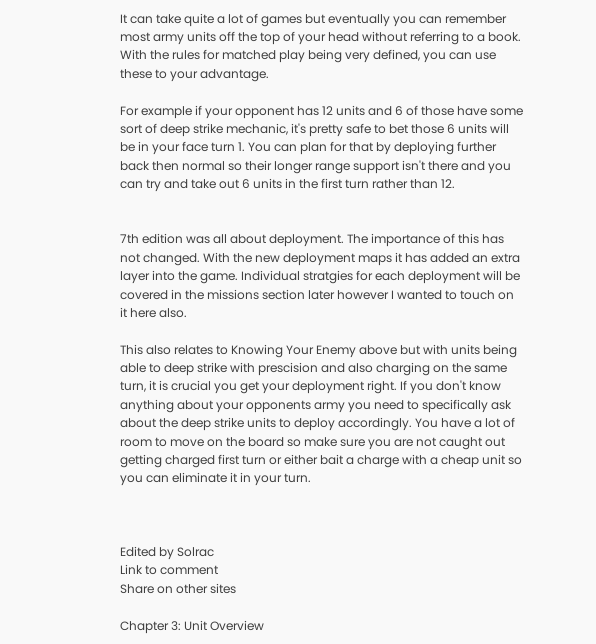It can take quite a lot of games but eventually you can remember most army units off the top of your head without referring to a book. With the rules for matched play being very defined, you can use these to your advantage.

For example if your opponent has 12 units and 6 of those have some sort of deep strike mechanic, it's pretty safe to bet those 6 units will be in your face turn 1. You can plan for that by deploying further back then normal so their longer range support isn't there and you can try and take out 6 units in the first turn rather than 12.


7th edition was all about deployment. The importance of this has not changed. With the new deployment maps it has added an extra layer into the game. Individual stratgies for each deployment will be covered in the missions section later however I wanted to touch on it here also.

This also relates to Knowing Your Enemy above but with units being able to deep strike with prescision and also charging on the same turn, it is crucial you get your deployment right. If you don't know anything about your opponents army you need to specifically ask about the deep strike units to deploy accordingly. You have a lot of room to move on the board so make sure you are not caught out getting charged first turn or either bait a charge with a cheap unit so you can eliminate it in your turn.



Edited by Solrac
Link to comment
Share on other sites

Chapter 3: Unit Overview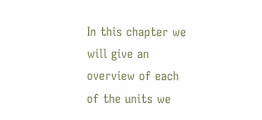In this chapter we will give an overview of each of the units we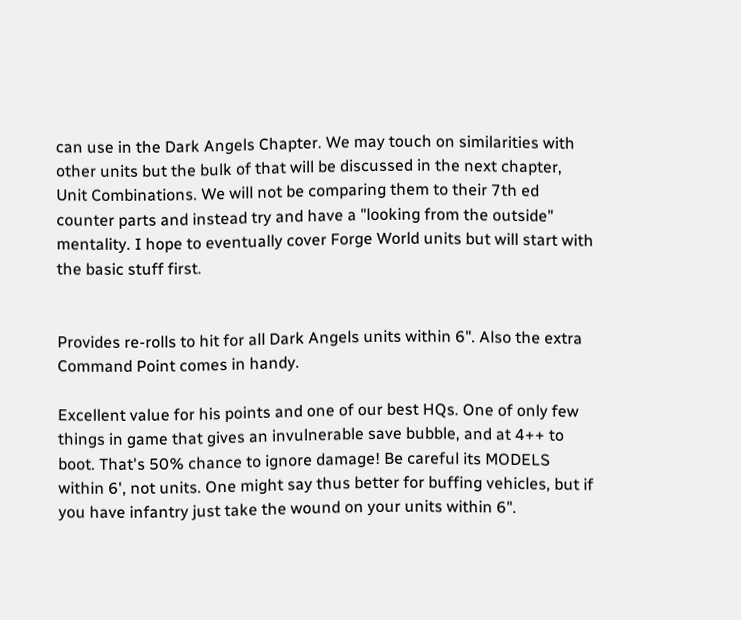can use in the Dark Angels Chapter. We may touch on similarities with other units but the bulk of that will be discussed in the next chapter, Unit Combinations. We will not be comparing them to their 7th ed counter parts and instead try and have a "looking from the outside" mentality. I hope to eventually cover Forge World units but will start with the basic stuff first.


Provides re-rolls to hit for all Dark Angels units within 6". Also the extra Command Point comes in handy.

Excellent value for his points and one of our best HQs. One of only few things in game that gives an invulnerable save bubble, and at 4++ to boot. That's 50% chance to ignore damage! Be careful its MODELS within 6', not units. One might say thus better for buffing vehicles, but if you have infantry just take the wound on your units within 6".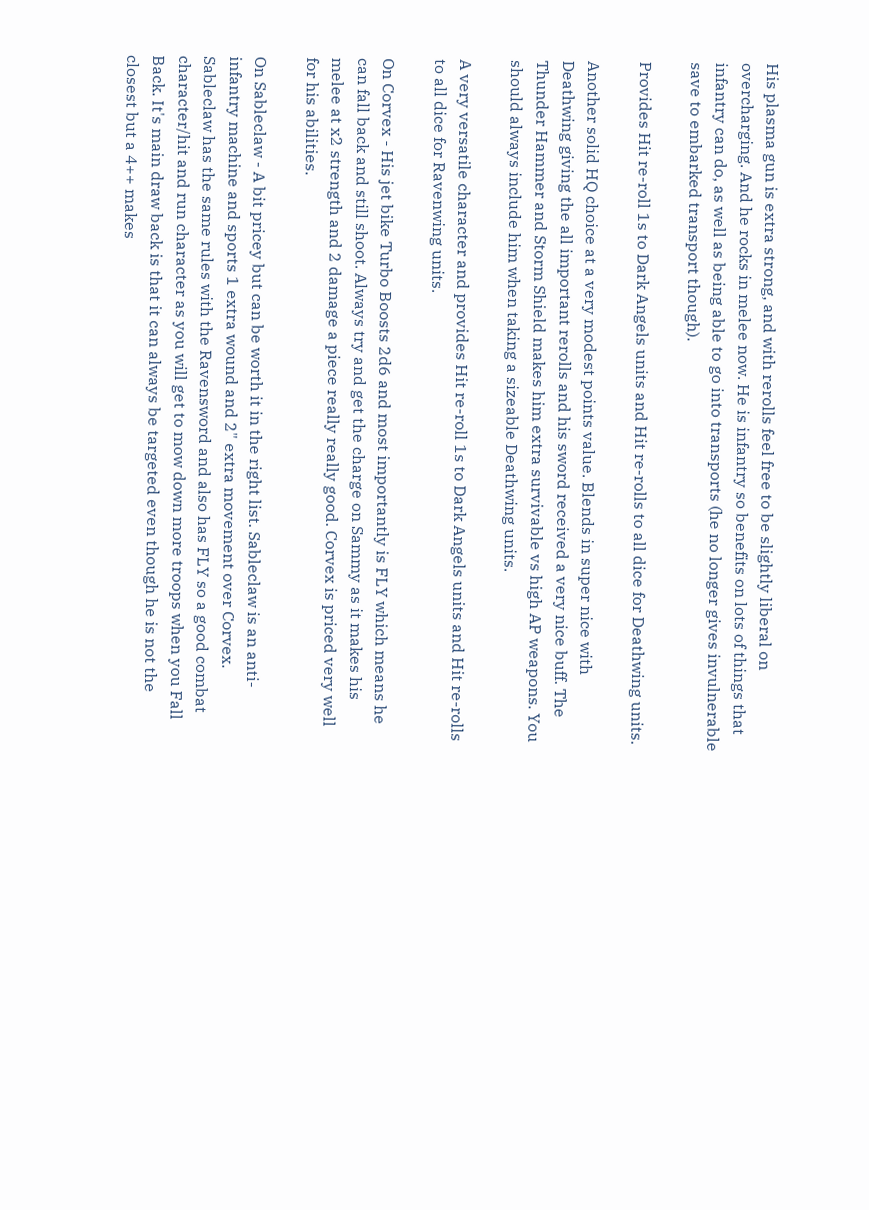His plasma gun is extra strong, and with rerolls feel free to be slightly liberal on overcharging. And he rocks in melee now. He is infantry so benefits on lots of things that infantry can do, as well as being able to go into transports (he no longer gives invulnerable save to embarked transport though).

Provides Hit re-roll 1s to Dark Angels units and Hit re-rolls to all dice for Deathwing units.

Another solid HQ choice at a very modest points value. Blends in super nice with Deathwing giving the all important rerolls and his sword received a very nice buff. The Thunder Hammer and Storm Shield makes him extra survivable vs high AP weapons. You should always include him when taking a sizeable Deathwing units.

A very versatile character and provides Hit re-roll 1s to Dark Angels units and Hit re-rolls to all dice for Ravenwing units.

On Corvex - His jet bike Turbo Boosts 2d6 and most importantly is FLY which means he can fall back and still shoot. Always try and get the charge on Sammy as it makes his melee at x2 strength and 2 damage a piece really really good. Corvex is priced very well for his abilities.

On Sableclaw - A bit pricey but can be worth it in the right list. Sableclaw is an anti-infantry machine and sports 1 extra wound and 2" extra movement over Corvex. Sableclaw has the same rules with the Ravensword and also has FLY so a good combat character/hit and run character as you will get to mow down more troops when you Fall Back. It's main draw back is that it can always be targeted even though he is not the closest but a 4++ makes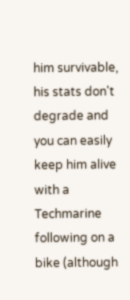him survivable, his stats don't degrade and you can easily keep him alive with a Techmarine following on a bike (although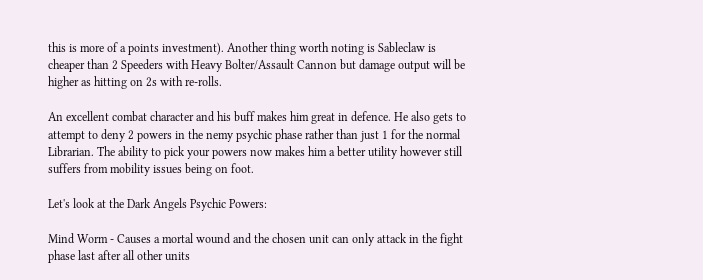this is more of a points investment). Another thing worth noting is Sableclaw is cheaper than 2 Speeders with Heavy Bolter/Assault Cannon but damage output will be higher as hitting on 2s with re-rolls.

An excellent combat character and his buff makes him great in defence. He also gets to attempt to deny 2 powers in the nemy psychic phase rather than just 1 for the normal Librarian. The ability to pick your powers now makes him a better utility however still suffers from mobility issues being on foot.

Let's look at the Dark Angels Psychic Powers:

Mind Worm - Causes a mortal wound and the chosen unit can only attack in the fight phase last after all other units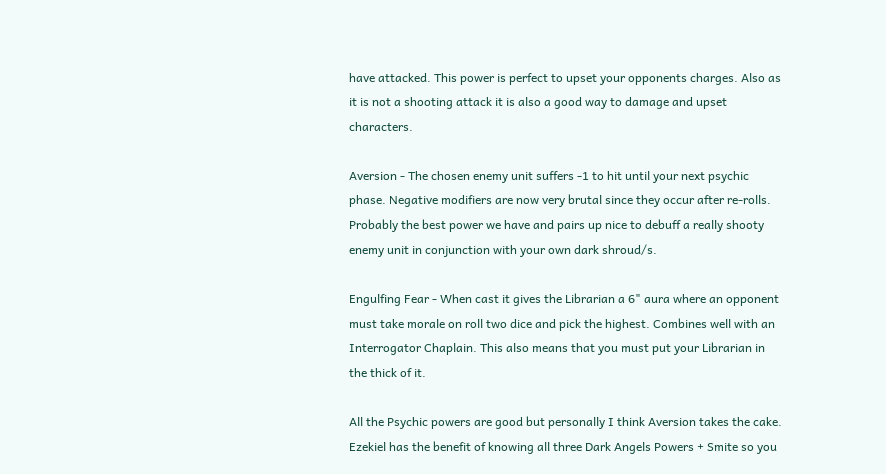have attacked. This power is perfect to upset your opponents charges. Also as it is not a shooting attack it is also a good way to damage and upset characters.

Aversion - The chosen enemy unit suffers -1 to hit until your next psychic phase. Negative modifiers are now very brutal since they occur after re-rolls. Probably the best power we have and pairs up nice to debuff a really shooty enemy unit in conjunction with your own dark shroud/s.

Engulfing Fear - When cast it gives the Librarian a 6" aura where an opponent must take morale on roll two dice and pick the highest. Combines well with an Interrogator Chaplain. This also means that you must put your Librarian in the thick of it.

All the Psychic powers are good but personally I think Aversion takes the cake. Ezekiel has the benefit of knowing all three Dark Angels Powers + Smite so you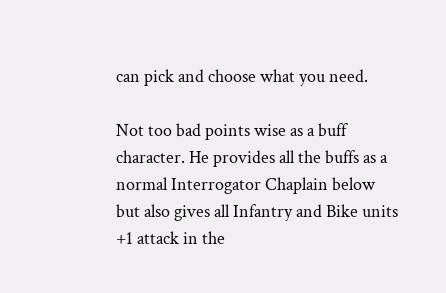can pick and choose what you need.

Not too bad points wise as a buff character. He provides all the buffs as a normal Interrogator Chaplain below but also gives all Infantry and Bike units +1 attack in the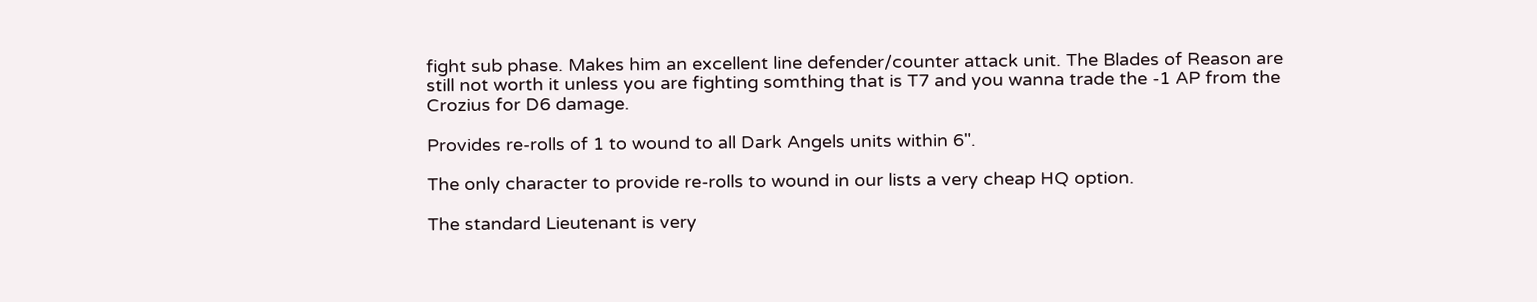fight sub phase. Makes him an excellent line defender/counter attack unit. The Blades of Reason are still not worth it unless you are fighting somthing that is T7 and you wanna trade the -1 AP from the Crozius for D6 damage.

Provides re-rolls of 1 to wound to all Dark Angels units within 6".

The only character to provide re-rolls to wound in our lists a very cheap HQ option.

The standard Lieutenant is very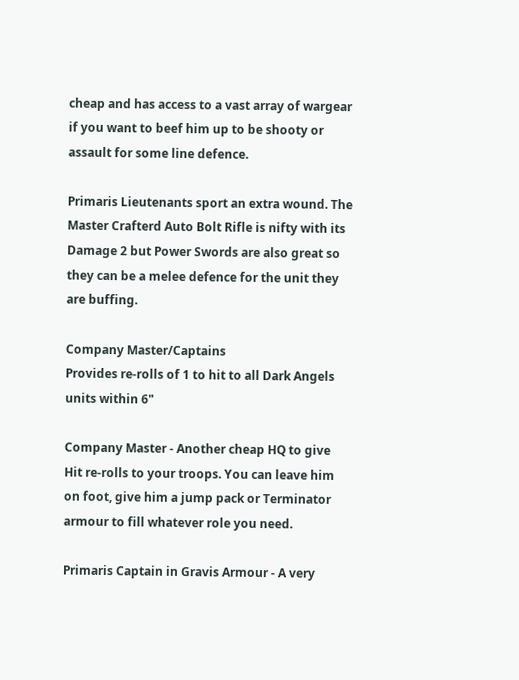cheap and has access to a vast array of wargear if you want to beef him up to be shooty or assault for some line defence.

Primaris Lieutenants sport an extra wound. The Master Crafterd Auto Bolt Rifle is nifty with its Damage 2 but Power Swords are also great so they can be a melee defence for the unit they are buffing.

Company Master/Captains
Provides re-rolls of 1 to hit to all Dark Angels units within 6"

Company Master - Another cheap HQ to give Hit re-rolls to your troops. You can leave him on foot, give him a jump pack or Terminator armour to fill whatever role you need.

Primaris Captain in Gravis Armour - A very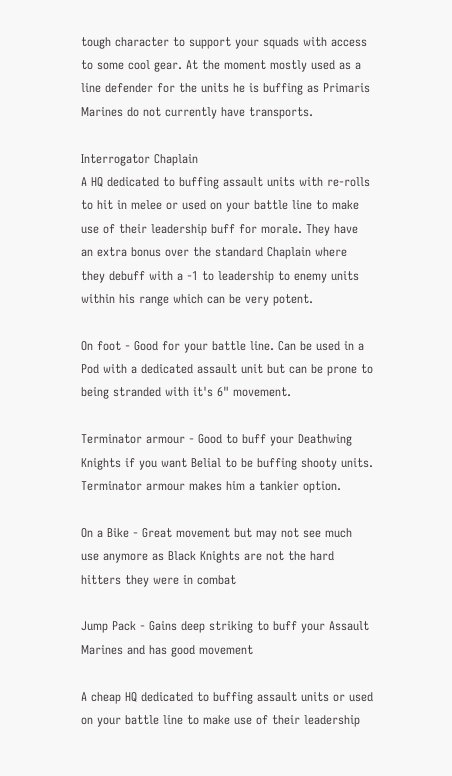tough character to support your squads with access to some cool gear. At the moment mostly used as a line defender for the units he is buffing as Primaris Marines do not currently have transports.

Interrogator Chaplain
A HQ dedicated to buffing assault units with re-rolls to hit in melee or used on your battle line to make use of their leadership buff for morale. They have an extra bonus over the standard Chaplain where they debuff with a -1 to leadership to enemy units within his range which can be very potent.

On foot - Good for your battle line. Can be used in a Pod with a dedicated assault unit but can be prone to being stranded with it's 6" movement.

Terminator armour - Good to buff your Deathwing Knights if you want Belial to be buffing shooty units. Terminator armour makes him a tankier option.

On a Bike - Great movement but may not see much use anymore as Black Knights are not the hard hitters they were in combat

Jump Pack - Gains deep striking to buff your Assault Marines and has good movement

A cheap HQ dedicated to buffing assault units or used on your battle line to make use of their leadership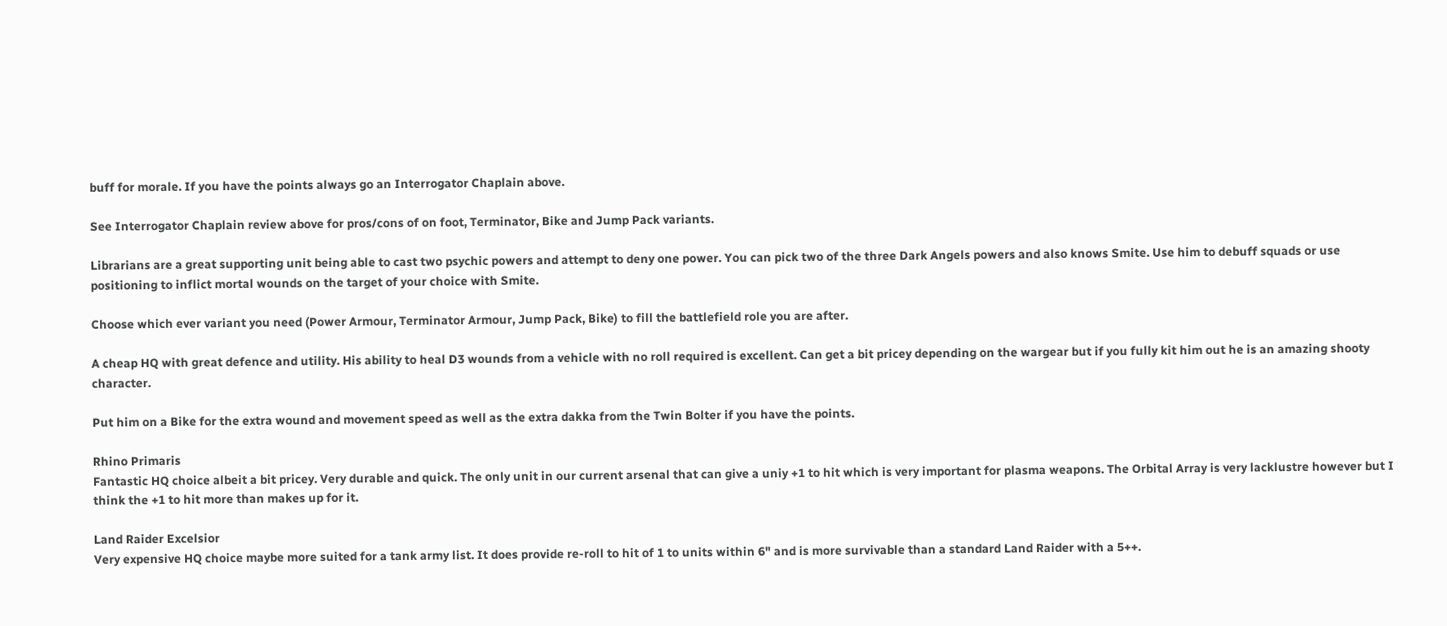buff for morale. If you have the points always go an Interrogator Chaplain above.

See Interrogator Chaplain review above for pros/cons of on foot, Terminator, Bike and Jump Pack variants.

Librarians are a great supporting unit being able to cast two psychic powers and attempt to deny one power. You can pick two of the three Dark Angels powers and also knows Smite. Use him to debuff squads or use positioning to inflict mortal wounds on the target of your choice with Smite.

Choose which ever variant you need (Power Armour, Terminator Armour, Jump Pack, Bike) to fill the battlefield role you are after.

A cheap HQ with great defence and utility. His ability to heal D3 wounds from a vehicle with no roll required is excellent. Can get a bit pricey depending on the wargear but if you fully kit him out he is an amazing shooty character.

Put him on a Bike for the extra wound and movement speed as well as the extra dakka from the Twin Bolter if you have the points.

Rhino Primaris
Fantastic HQ choice albeit a bit pricey. Very durable and quick. The only unit in our current arsenal that can give a uniy +1 to hit which is very important for plasma weapons. The Orbital Array is very lacklustre however but I think the +1 to hit more than makes up for it.

Land Raider Excelsior
Very expensive HQ choice maybe more suited for a tank army list. It does provide re-roll to hit of 1 to units within 6" and is more survivable than a standard Land Raider with a 5++.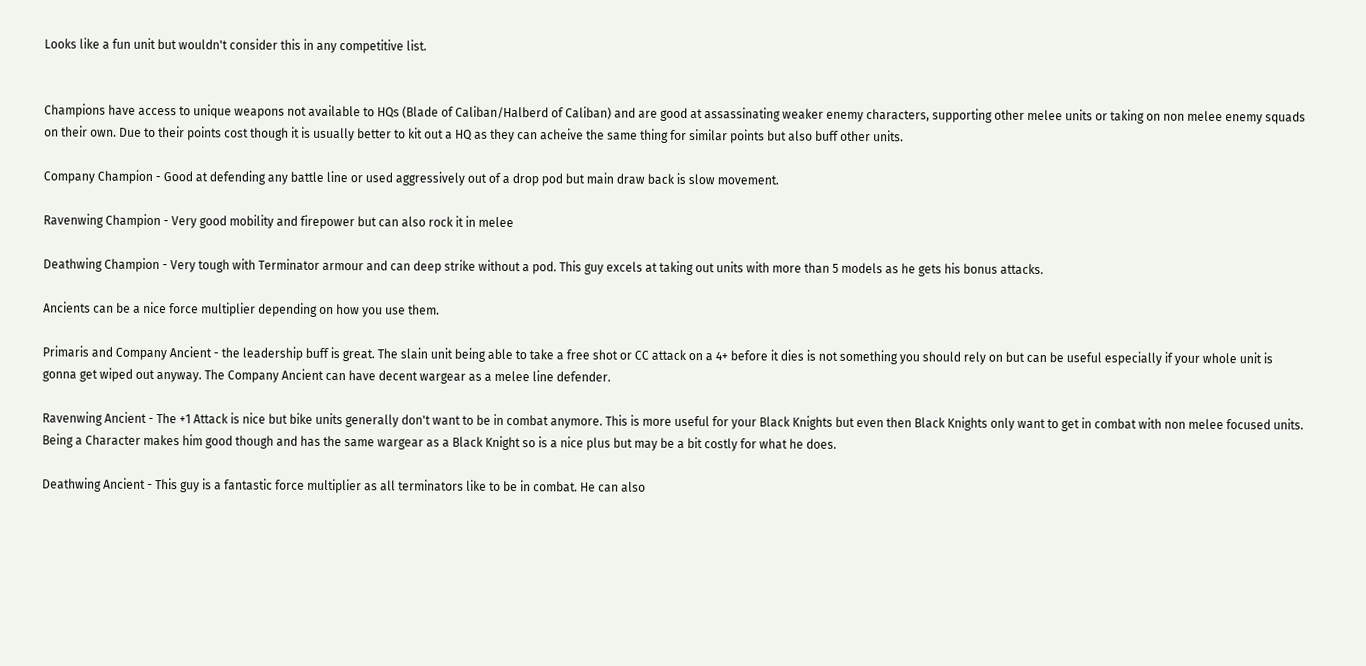Looks like a fun unit but wouldn't consider this in any competitive list.


Champions have access to unique weapons not available to HQs (Blade of Caliban/Halberd of Caliban) and are good at assassinating weaker enemy characters, supporting other melee units or taking on non melee enemy squads on their own. Due to their points cost though it is usually better to kit out a HQ as they can acheive the same thing for similar points but also buff other units.

Company Champion - Good at defending any battle line or used aggressively out of a drop pod but main draw back is slow movement.

Ravenwing Champion - Very good mobility and firepower but can also rock it in melee

Deathwing Champion - Very tough with Terminator armour and can deep strike without a pod. This guy excels at taking out units with more than 5 models as he gets his bonus attacks.

Ancients can be a nice force multiplier depending on how you use them.

Primaris and Company Ancient - the leadership buff is great. The slain unit being able to take a free shot or CC attack on a 4+ before it dies is not something you should rely on but can be useful especially if your whole unit is gonna get wiped out anyway. The Company Ancient can have decent wargear as a melee line defender.

Ravenwing Ancient - The +1 Attack is nice but bike units generally don't want to be in combat anymore. This is more useful for your Black Knights but even then Black Knights only want to get in combat with non melee focused units. Being a Character makes him good though and has the same wargear as a Black Knight so is a nice plus but may be a bit costly for what he does.

Deathwing Ancient - This guy is a fantastic force multiplier as all terminators like to be in combat. He can also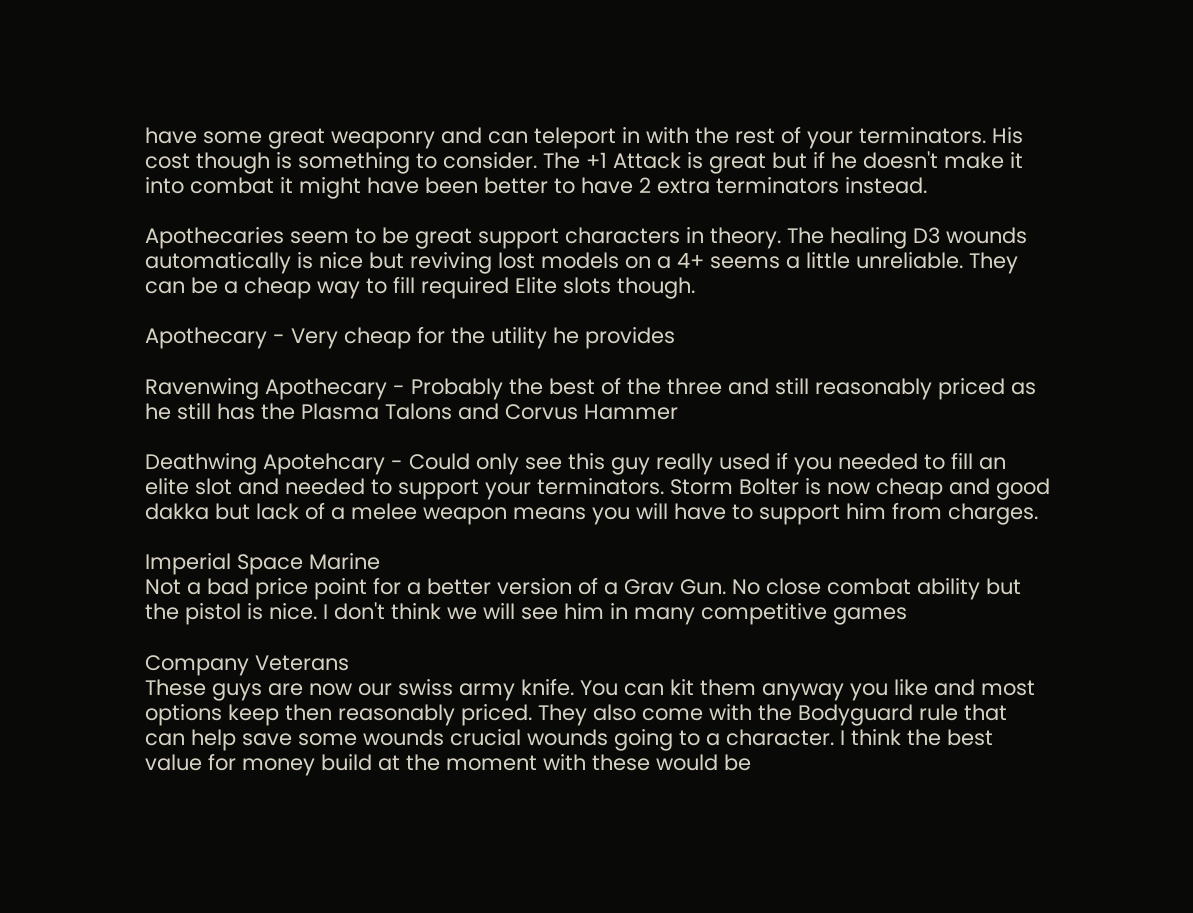have some great weaponry and can teleport in with the rest of your terminators. His cost though is something to consider. The +1 Attack is great but if he doesn't make it into combat it might have been better to have 2 extra terminators instead.

Apothecaries seem to be great support characters in theory. The healing D3 wounds automatically is nice but reviving lost models on a 4+ seems a little unreliable. They can be a cheap way to fill required Elite slots though.

Apothecary - Very cheap for the utility he provides

Ravenwing Apothecary - Probably the best of the three and still reasonably priced as he still has the Plasma Talons and Corvus Hammer

Deathwing Apotehcary - Could only see this guy really used if you needed to fill an elite slot and needed to support your terminators. Storm Bolter is now cheap and good dakka but lack of a melee weapon means you will have to support him from charges.

Imperial Space Marine
Not a bad price point for a better version of a Grav Gun. No close combat ability but the pistol is nice. I don't think we will see him in many competitive games

Company Veterans
These guys are now our swiss army knife. You can kit them anyway you like and most options keep then reasonably priced. They also come with the Bodyguard rule that can help save some wounds crucial wounds going to a character. I think the best value for money build at the moment with these would be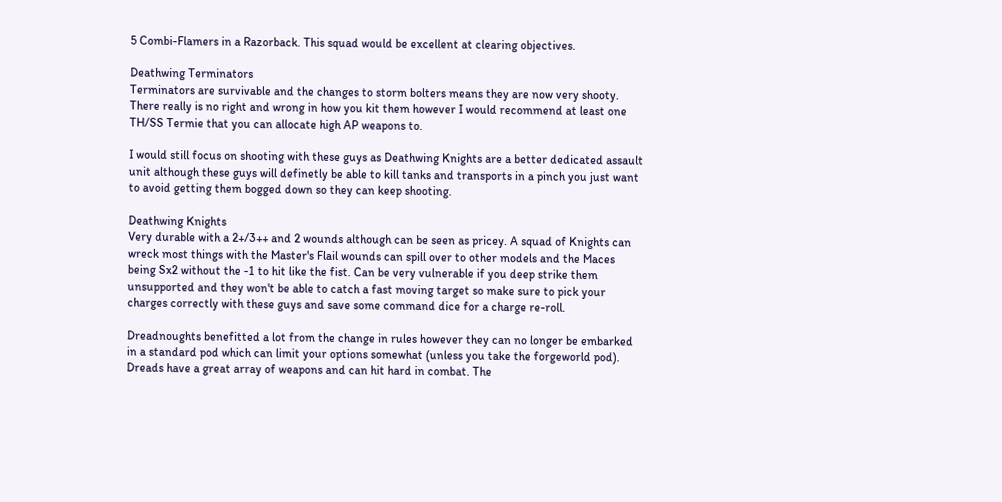5 Combi-Flamers in a Razorback. This squad would be excellent at clearing objectives.

Deathwing Terminators
Terminators are survivable and the changes to storm bolters means they are now very shooty. There really is no right and wrong in how you kit them however I would recommend at least one TH/SS Termie that you can allocate high AP weapons to.

I would still focus on shooting with these guys as Deathwing Knights are a better dedicated assault unit although these guys will definetly be able to kill tanks and transports in a pinch you just want to avoid getting them bogged down so they can keep shooting.

Deathwing Knights
Very durable with a 2+/3++ and 2 wounds although can be seen as pricey. A squad of Knights can wreck most things with the Master's Flail wounds can spill over to other models and the Maces being Sx2 without the -1 to hit like the fist. Can be very vulnerable if you deep strike them unsupported and they won't be able to catch a fast moving target so make sure to pick your charges correctly with these guys and save some command dice for a charge re-roll.

Dreadnoughts benefitted a lot from the change in rules however they can no longer be embarked in a standard pod which can limit your options somewhat (unless you take the forgeworld pod). Dreads have a great array of weapons and can hit hard in combat. The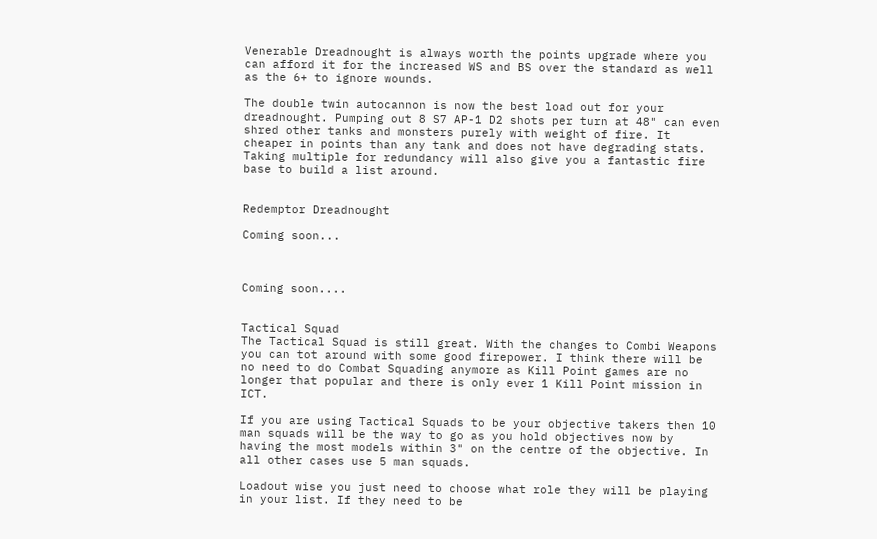Venerable Dreadnought is always worth the points upgrade where you can afford it for the increased WS and BS over the standard as well as the 6+ to ignore wounds.

The double twin autocannon is now the best load out for your dreadnought. Pumping out 8 S7 AP-1 D2 shots per turn at 48" can even shred other tanks and monsters purely with weight of fire. It cheaper in points than any tank and does not have degrading stats. Taking multiple for redundancy will also give you a fantastic fire base to build a list around.


Redemptor Dreadnought

Coming soon...



Coming soon....


Tactical Squad
The Tactical Squad is still great. With the changes to Combi Weapons you can tot around with some good firepower. I think there will be no need to do Combat Squading anymore as Kill Point games are no longer that popular and there is only ever 1 Kill Point mission in ICT.

If you are using Tactical Squads to be your objective takers then 10 man squads will be the way to go as you hold objectives now by having the most models within 3" on the centre of the objective. In all other cases use 5 man squads.

Loadout wise you just need to choose what role they will be playing in your list. If they need to be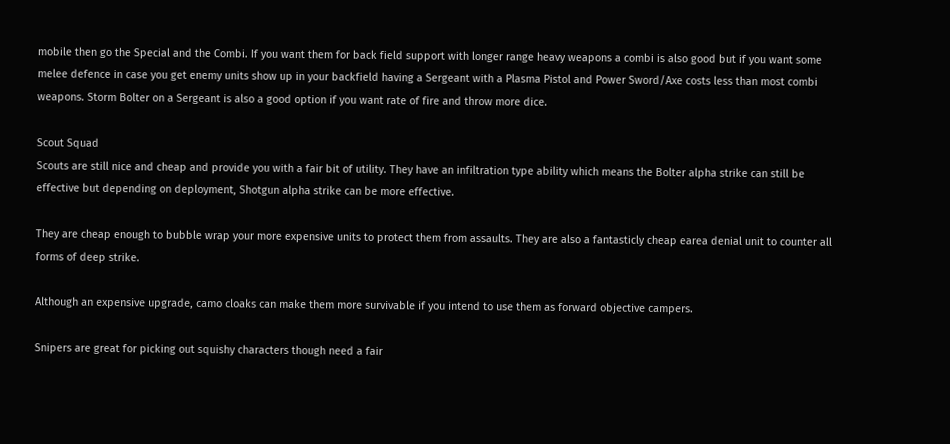mobile then go the Special and the Combi. If you want them for back field support with longer range heavy weapons a combi is also good but if you want some melee defence in case you get enemy units show up in your backfield having a Sergeant with a Plasma Pistol and Power Sword/Axe costs less than most combi weapons. Storm Bolter on a Sergeant is also a good option if you want rate of fire and throw more dice.

Scout Squad
Scouts are still nice and cheap and provide you with a fair bit of utility. They have an infiltration type ability which means the Bolter alpha strike can still be effective but depending on deployment, Shotgun alpha strike can be more effective.

They are cheap enough to bubble wrap your more expensive units to protect them from assaults. They are also a fantasticly cheap earea denial unit to counter all forms of deep strike.

Although an expensive upgrade, camo cloaks can make them more survivable if you intend to use them as forward objective campers.

Snipers are great for picking out squishy characters though need a fair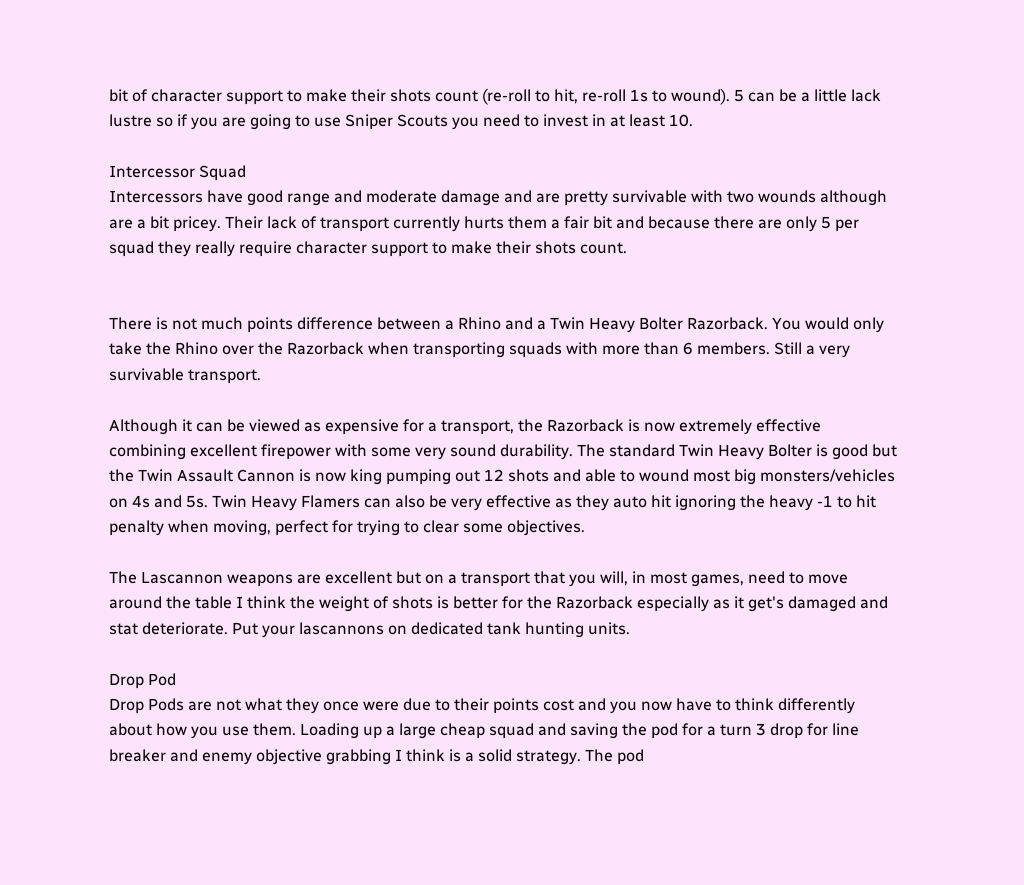bit of character support to make their shots count (re-roll to hit, re-roll 1s to wound). 5 can be a little lack lustre so if you are going to use Sniper Scouts you need to invest in at least 10.

Intercessor Squad
Intercessors have good range and moderate damage and are pretty survivable with two wounds although are a bit pricey. Their lack of transport currently hurts them a fair bit and because there are only 5 per squad they really require character support to make their shots count.


There is not much points difference between a Rhino and a Twin Heavy Bolter Razorback. You would only take the Rhino over the Razorback when transporting squads with more than 6 members. Still a very survivable transport.

Although it can be viewed as expensive for a transport, the Razorback is now extremely effective combining excellent firepower with some very sound durability. The standard Twin Heavy Bolter is good but the Twin Assault Cannon is now king pumping out 12 shots and able to wound most big monsters/vehicles on 4s and 5s. Twin Heavy Flamers can also be very effective as they auto hit ignoring the heavy -1 to hit penalty when moving, perfect for trying to clear some objectives.

The Lascannon weapons are excellent but on a transport that you will, in most games, need to move around the table I think the weight of shots is better for the Razorback especially as it get's damaged and stat deteriorate. Put your lascannons on dedicated tank hunting units.

Drop Pod
Drop Pods are not what they once were due to their points cost and you now have to think differently about how you use them. Loading up a large cheap squad and saving the pod for a turn 3 drop for line breaker and enemy objective grabbing I think is a solid strategy. The pod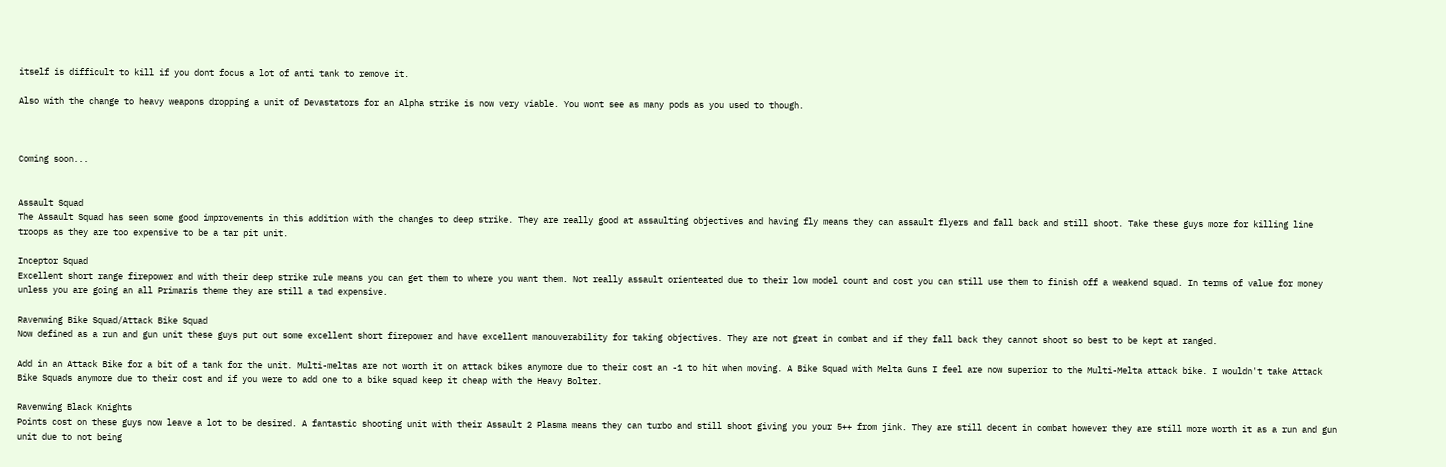itself is difficult to kill if you dont focus a lot of anti tank to remove it.

Also with the change to heavy weapons dropping a unit of Devastators for an Alpha strike is now very viable. You wont see as many pods as you used to though.



Coming soon...


Assault Squad
The Assault Squad has seen some good improvements in this addition with the changes to deep strike. They are really good at assaulting objectives and having fly means they can assault flyers and fall back and still shoot. Take these guys more for killing line troops as they are too expensive to be a tar pit unit.

Inceptor Squad
Excellent short range firepower and with their deep strike rule means you can get them to where you want them. Not really assault orienteated due to their low model count and cost you can still use them to finish off a weakend squad. In terms of value for money unless you are going an all Primaris theme they are still a tad expensive.

Ravenwing Bike Squad/Attack Bike Squad
Now defined as a run and gun unit these guys put out some excellent short firepower and have excellent manouverability for taking objectives. They are not great in combat and if they fall back they cannot shoot so best to be kept at ranged.

Add in an Attack Bike for a bit of a tank for the unit. Multi-meltas are not worth it on attack bikes anymore due to their cost an -1 to hit when moving. A Bike Squad with Melta Guns I feel are now superior to the Multi-Melta attack bike. I wouldn't take Attack Bike Squads anymore due to their cost and if you were to add one to a bike squad keep it cheap with the Heavy Bolter.

Ravenwing Black Knights
Points cost on these guys now leave a lot to be desired. A fantastic shooting unit with their Assault 2 Plasma means they can turbo and still shoot giving you your 5++ from jink. They are still decent in combat however they are still more worth it as a run and gun unit due to not being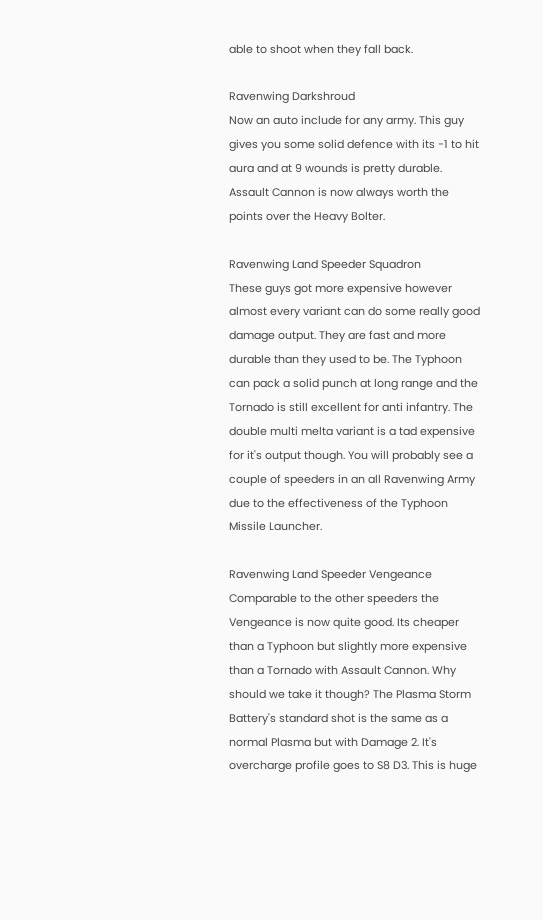able to shoot when they fall back.

Ravenwing Darkshroud
Now an auto include for any army. This guy gives you some solid defence with its -1 to hit aura and at 9 wounds is pretty durable. Assault Cannon is now always worth the points over the Heavy Bolter.

Ravenwing Land Speeder Squadron
These guys got more expensive however almost every variant can do some really good damage output. They are fast and more durable than they used to be. The Typhoon can pack a solid punch at long range and the Tornado is still excellent for anti infantry. The double multi melta variant is a tad expensive for it's output though. You will probably see a couple of speeders in an all Ravenwing Army due to the effectiveness of the Typhoon Missile Launcher.

Ravenwing Land Speeder Vengeance
Comparable to the other speeders the Vengeance is now quite good. Its cheaper than a Typhoon but slightly more expensive than a Tornado with Assault Cannon. Why should we take it though? The Plasma Storm Battery's standard shot is the same as a normal Plasma but with Damage 2. It's overcharge profile goes to S8 D3. This is huge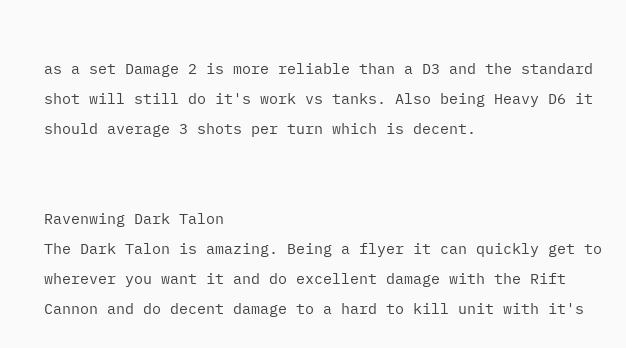as a set Damage 2 is more reliable than a D3 and the standard shot will still do it's work vs tanks. Also being Heavy D6 it should average 3 shots per turn which is decent.


Ravenwing Dark Talon
The Dark Talon is amazing. Being a flyer it can quickly get to wherever you want it and do excellent damage with the Rift Cannon and do decent damage to a hard to kill unit with it's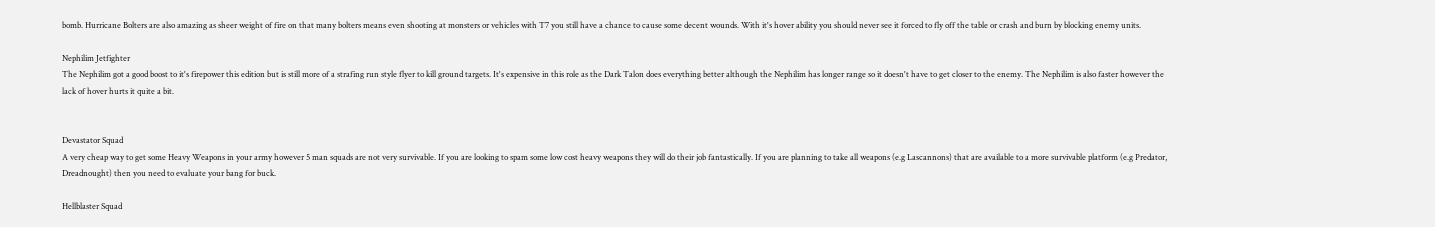bomb. Hurricane Bolters are also amazing as sheer weight of fire on that many bolters means even shooting at monsters or vehicles with T7 you still have a chance to cause some decent wounds. With it's hover ability you should never see it forced to fly off the table or crash and burn by blocking enemy units.

Nephilim Jetfighter
The Nephilim got a good boost to it's firepower this edition but is still more of a strafing run style flyer to kill ground targets. It's expensive in this role as the Dark Talon does everything better although the Nephilim has longer range so it doesn't have to get closer to the enemy. The Nephilim is also faster however the lack of hover hurts it quite a bit.


Devastator Squad
A very cheap way to get some Heavy Weapons in your army however 5 man squads are not very survivable. If you are looking to spam some low cost heavy weapons they will do their job fantastically. If you are planning to take all weapons (e.g Lascannons) that are available to a more survivable platform (e.g Predator, Dreadnought) then you need to evaluate your bang for buck.

Hellblaster Squad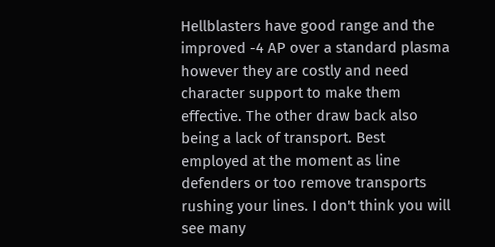Hellblasters have good range and the improved -4 AP over a standard plasma however they are costly and need character support to make them effective. The other draw back also being a lack of transport. Best employed at the moment as line defenders or too remove transports rushing your lines. I don't think you will see many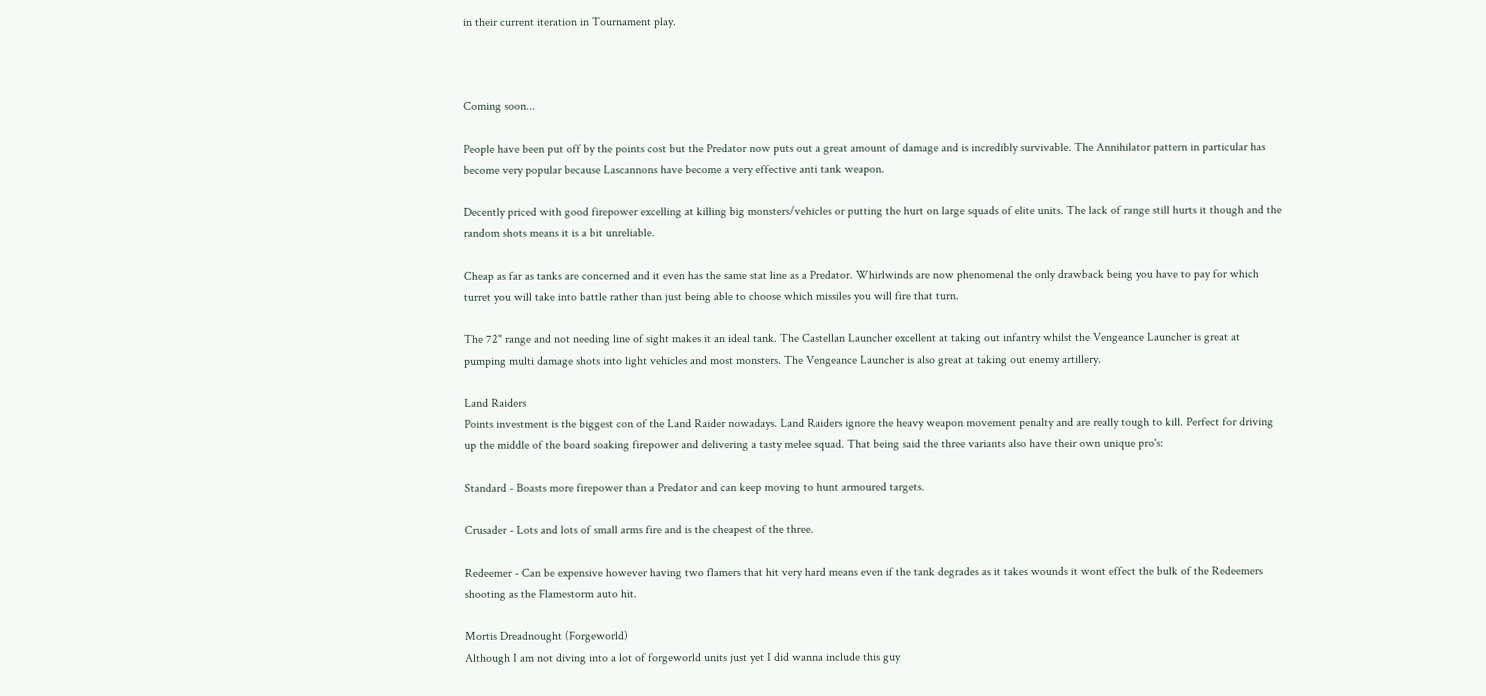in their current iteration in Tournament play.



Coming soon...

People have been put off by the points cost but the Predator now puts out a great amount of damage and is incredibly survivable. The Annihilator pattern in particular has become very popular because Lascannons have become a very effective anti tank weapon.

Decently priced with good firepower excelling at killing big monsters/vehicles or putting the hurt on large squads of elite units. The lack of range still hurts it though and the random shots means it is a bit unreliable.

Cheap as far as tanks are concerned and it even has the same stat line as a Predator. Whirlwinds are now phenomenal the only drawback being you have to pay for which turret you will take into battle rather than just being able to choose which missiles you will fire that turn.

The 72" range and not needing line of sight makes it an ideal tank. The Castellan Launcher excellent at taking out infantry whilst the Vengeance Launcher is great at pumping multi damage shots into light vehicles and most monsters. The Vengeance Launcher is also great at taking out enemy artillery.

Land Raiders
Points investment is the biggest con of the Land Raider nowadays. Land Raiders ignore the heavy weapon movement penalty and are really tough to kill. Perfect for driving up the middle of the board soaking firepower and delivering a tasty melee squad. That being said the three variants also have their own unique pro's:

Standard - Boasts more firepower than a Predator and can keep moving to hunt armoured targets.

Crusader - Lots and lots of small arms fire and is the cheapest of the three.

Redeemer - Can be expensive however having two flamers that hit very hard means even if the tank degrades as it takes wounds it wont effect the bulk of the Redeemers shooting as the Flamestorm auto hit.

Mortis Dreadnought (Forgeworld)
Although I am not diving into a lot of forgeworld units just yet I did wanna include this guy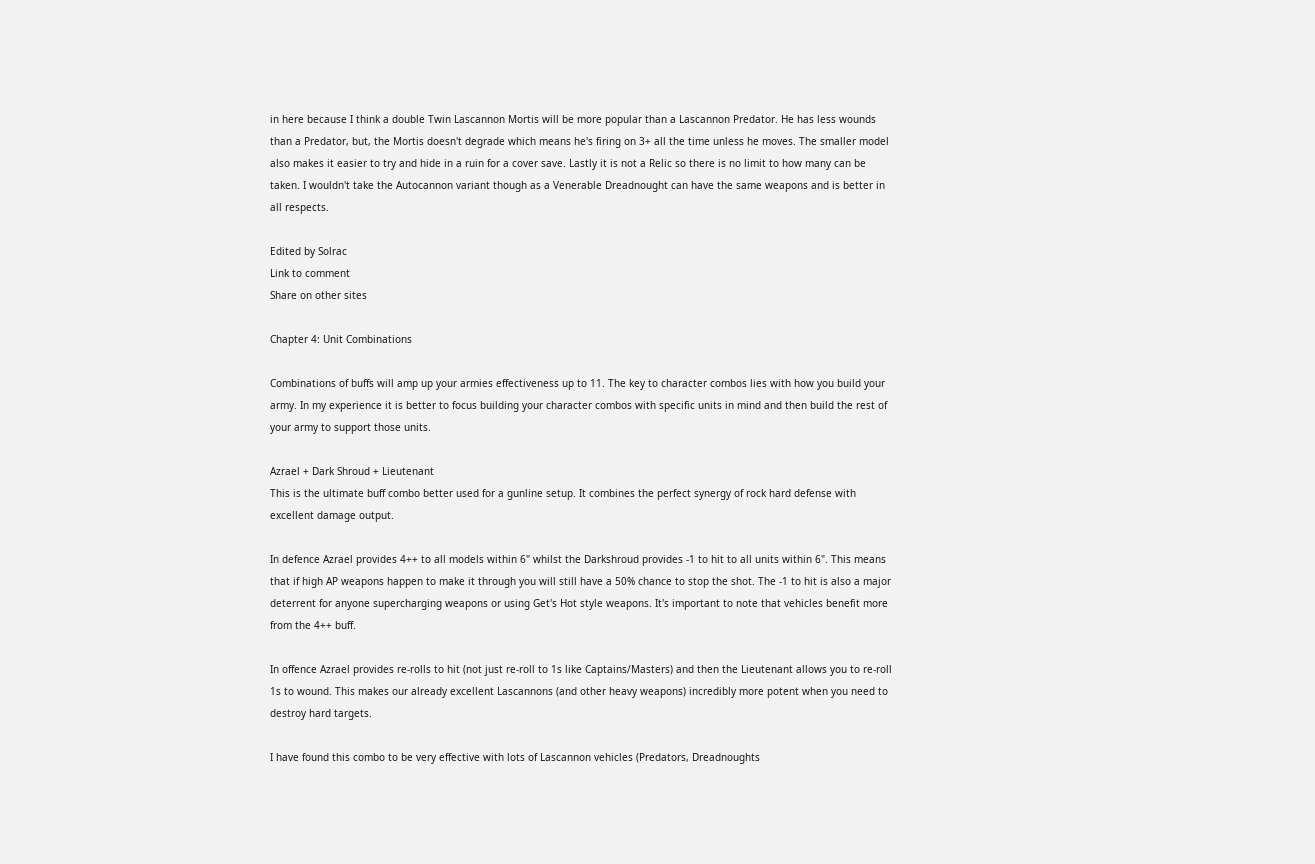in here because I think a double Twin Lascannon Mortis will be more popular than a Lascannon Predator. He has less wounds than a Predator, but, the Mortis doesn't degrade which means he's firing on 3+ all the time unless he moves. The smaller model also makes it easier to try and hide in a ruin for a cover save. Lastly it is not a Relic so there is no limit to how many can be taken. I wouldn't take the Autocannon variant though as a Venerable Dreadnought can have the same weapons and is better in all respects.

Edited by Solrac
Link to comment
Share on other sites

Chapter 4: Unit Combinations

Combinations of buffs will amp up your armies effectiveness up to 11. The key to character combos lies with how you build your army. In my experience it is better to focus building your character combos with specific units in mind and then build the rest of your army to support those units.

Azrael + Dark Shroud + Lieutenant
This is the ultimate buff combo better used for a gunline setup. It combines the perfect synergy of rock hard defense with excellent damage output.

In defence Azrael provides 4++ to all models within 6" whilst the Darkshroud provides -1 to hit to all units within 6". This means that if high AP weapons happen to make it through you will still have a 50% chance to stop the shot. The -1 to hit is also a major deterrent for anyone supercharging weapons or using Get's Hot style weapons. It's important to note that vehicles benefit more from the 4++ buff.

In offence Azrael provides re-rolls to hit (not just re-roll to 1s like Captains/Masters) and then the Lieutenant allows you to re-roll 1s to wound. This makes our already excellent Lascannons (and other heavy weapons) incredibly more potent when you need to destroy hard targets.

I have found this combo to be very effective with lots of Lascannon vehicles (Predators, Dreadnoughts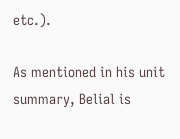etc.).

As mentioned in his unit summary, Belial is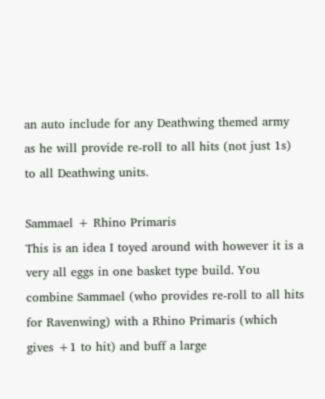an auto include for any Deathwing themed army as he will provide re-roll to all hits (not just 1s) to all Deathwing units.

Sammael + Rhino Primaris
This is an idea I toyed around with however it is a very all eggs in one basket type build. You combine Sammael (who provides re-roll to all hits for Ravenwing) with a Rhino Primaris (which gives +1 to hit) and buff a large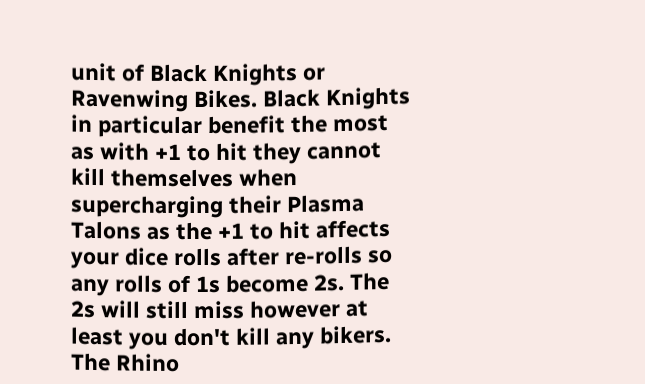unit of Black Knights or Ravenwing Bikes. Black Knights in particular benefit the most as with +1 to hit they cannot kill themselves when supercharging their Plasma Talons as the +1 to hit affects your dice rolls after re-rolls so any rolls of 1s become 2s. The 2s will still miss however at least you don't kill any bikers. The Rhino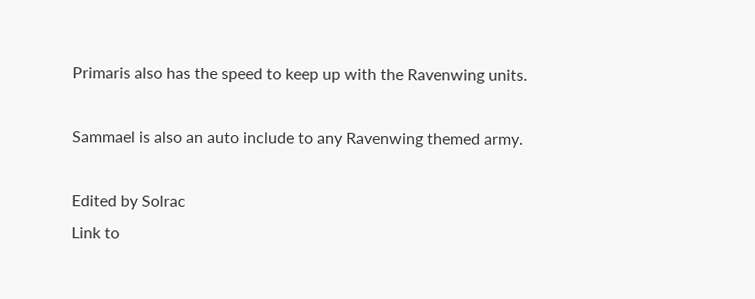Primaris also has the speed to keep up with the Ravenwing units.

Sammael is also an auto include to any Ravenwing themed army.

Edited by Solrac
Link to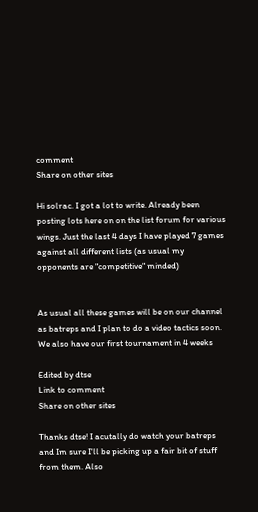comment
Share on other sites

Hi solrac. I got a lot to write. Already been posting lots here on on the list forum for various wings. Just the last 4 days I have played 7 games against all different lists (as usual my opponents are "competitive" minded)


As usual all these games will be on our channel as batreps and I plan to do a video tactics soon. We also have our first tournament in 4 weeks

Edited by dtse
Link to comment
Share on other sites

Thanks dtse! I acutally do watch your batreps and Im sure I'll be picking up a fair bit of stuff from them. Also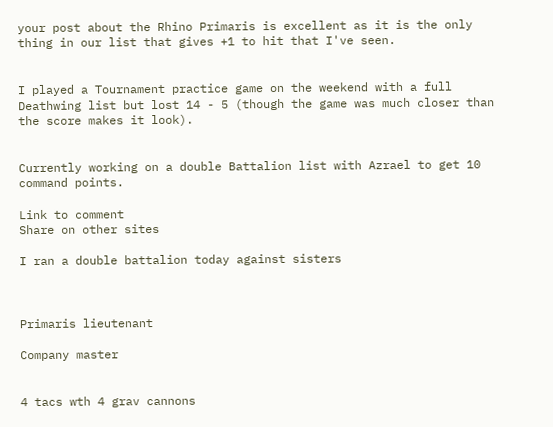your post about the Rhino Primaris is excellent as it is the only thing in our list that gives +1 to hit that I've seen.


I played a Tournament practice game on the weekend with a full Deathwing list but lost 14 - 5 (though the game was much closer than the score makes it look).


Currently working on a double Battalion list with Azrael to get 10 command points.

Link to comment
Share on other sites

I ran a double battalion today against sisters



Primaris lieutenant

Company master


4 tacs wth 4 grav cannons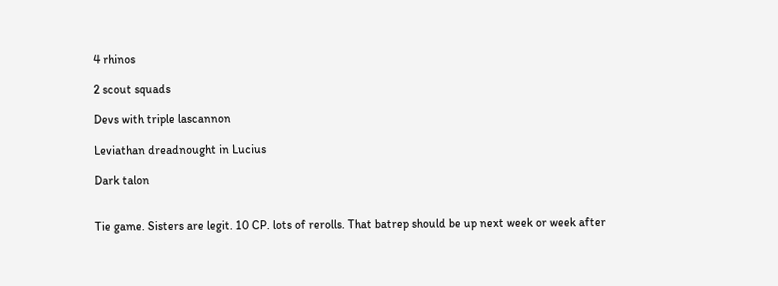4 rhinos

2 scout squads

Devs with triple lascannon

Leviathan dreadnought in Lucius

Dark talon


Tie game. Sisters are legit. 10 CP. lots of rerolls. That batrep should be up next week or week after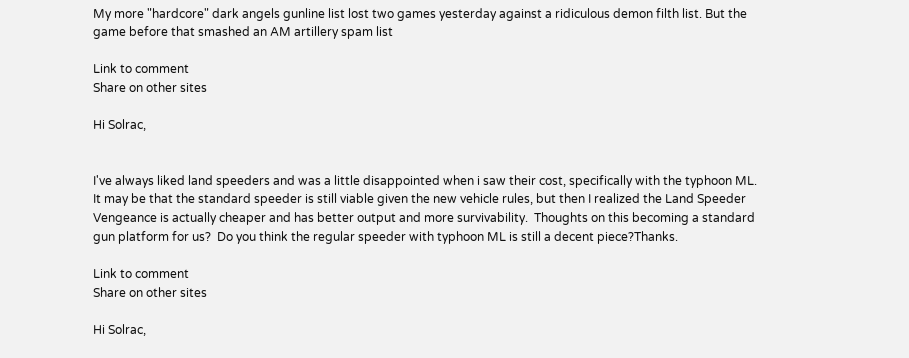My more "hardcore" dark angels gunline list lost two games yesterday against a ridiculous demon filth list. But the game before that smashed an AM artillery spam list

Link to comment
Share on other sites

Hi Solrac,


I've always liked land speeders and was a little disappointed when i saw their cost, specifically with the typhoon ML.  It may be that the standard speeder is still viable given the new vehicle rules, but then I realized the Land Speeder Vengeance is actually cheaper and has better output and more survivability.  Thoughts on this becoming a standard gun platform for us?  Do you think the regular speeder with typhoon ML is still a decent piece?Thanks.

Link to comment
Share on other sites

Hi Solrac,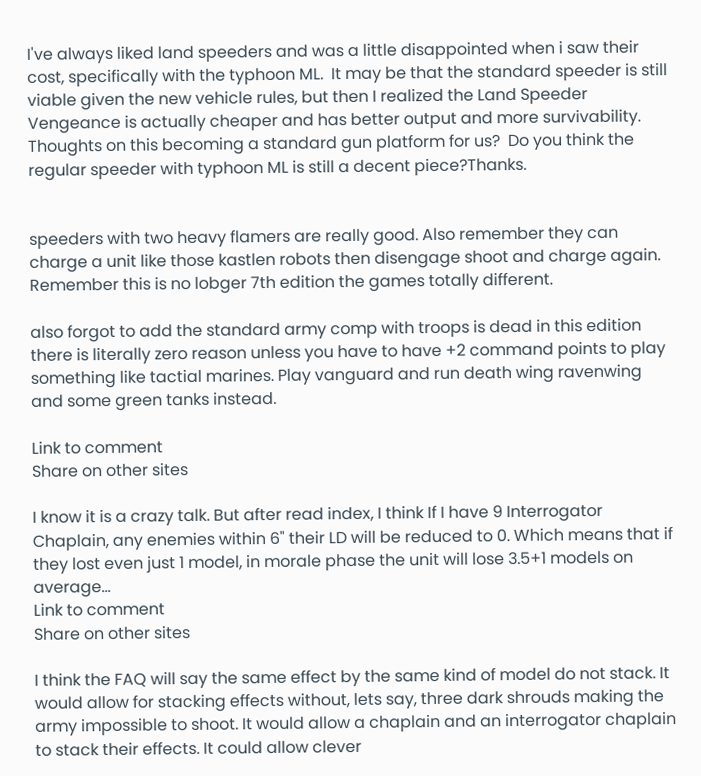I've always liked land speeders and was a little disappointed when i saw their cost, specifically with the typhoon ML.  It may be that the standard speeder is still viable given the new vehicle rules, but then I realized the Land Speeder Vengeance is actually cheaper and has better output and more survivability.  Thoughts on this becoming a standard gun platform for us?  Do you think the regular speeder with typhoon ML is still a decent piece?Thanks.


speeders with two heavy flamers are really good. Also remember they can charge a unit like those kastlen robots then disengage shoot and charge again. Remember this is no lobger 7th edition the games totally different.

also forgot to add the standard army comp with troops is dead in this edition there is literally zero reason unless you have to have +2 command points to play something like tactial marines. Play vanguard and run death wing ravenwing and some green tanks instead.

Link to comment
Share on other sites

I know it is a crazy talk. But after read index, I think If I have 9 Interrogator Chaplain, any enemies within 6" their LD will be reduced to 0. Which means that if they lost even just 1 model, in morale phase the unit will lose 3.5+1 models on average...
Link to comment
Share on other sites

I think the FAQ will say the same effect by the same kind of model do not stack. It would allow for stacking effects without, lets say, three dark shrouds making the army impossible to shoot. It would allow a chaplain and an interrogator chaplain to stack their effects. It could allow clever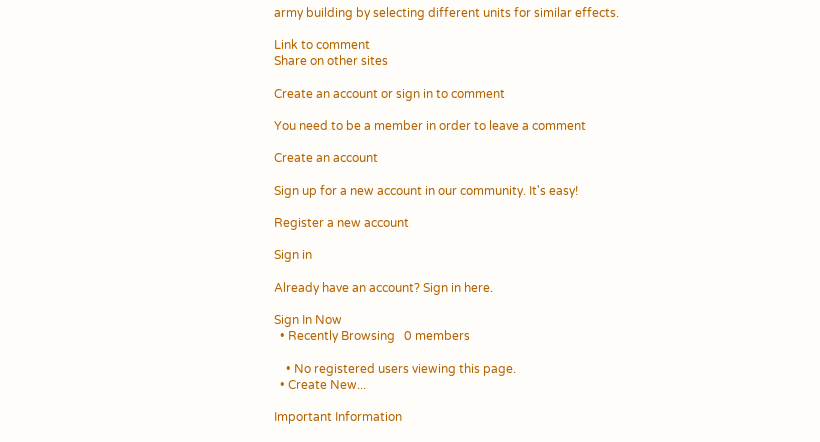army building by selecting different units for similar effects.

Link to comment
Share on other sites

Create an account or sign in to comment

You need to be a member in order to leave a comment

Create an account

Sign up for a new account in our community. It's easy!

Register a new account

Sign in

Already have an account? Sign in here.

Sign In Now
  • Recently Browsing   0 members

    • No registered users viewing this page.
  • Create New...

Important Information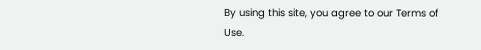By using this site, you agree to our Terms of Use.